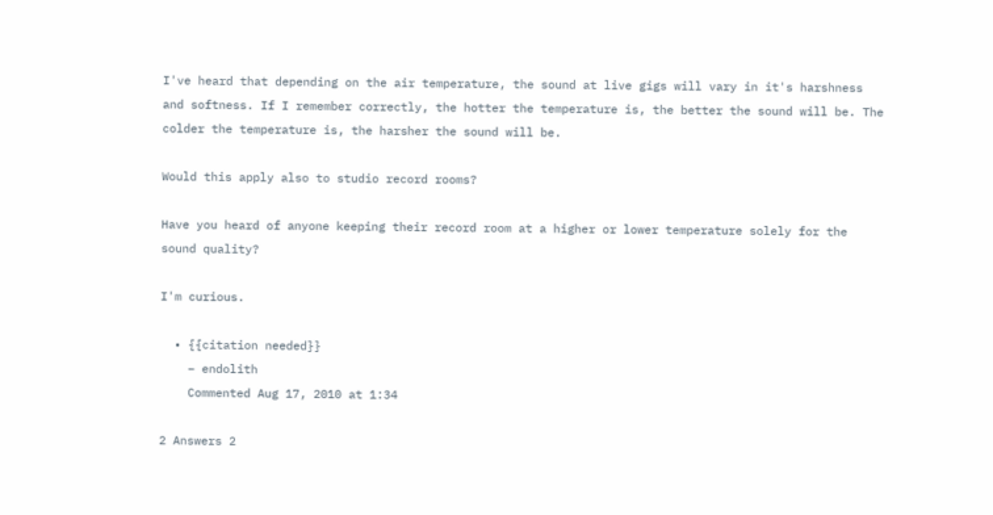I've heard that depending on the air temperature, the sound at live gigs will vary in it's harshness and softness. If I remember correctly, the hotter the temperature is, the better the sound will be. The colder the temperature is, the harsher the sound will be.

Would this apply also to studio record rooms?

Have you heard of anyone keeping their record room at a higher or lower temperature solely for the sound quality?

I'm curious.

  • {{citation needed}}
    – endolith
    Commented Aug 17, 2010 at 1:34

2 Answers 2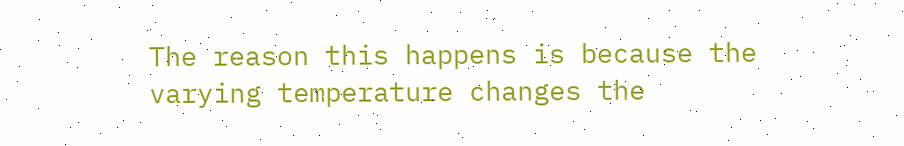The reason this happens is because the varying temperature changes the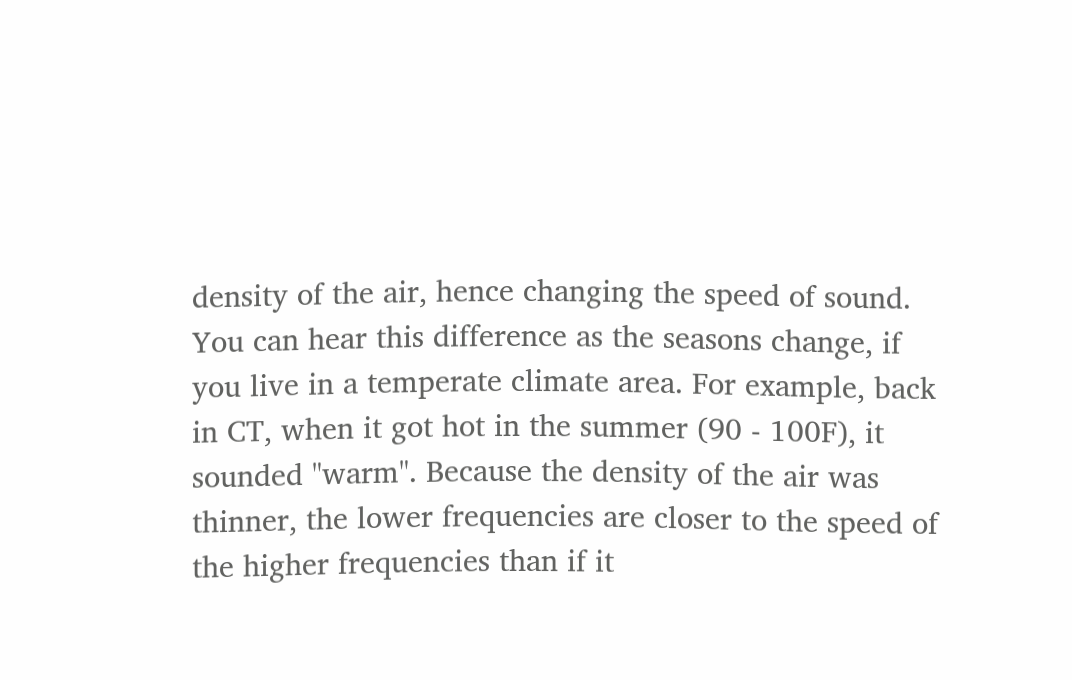density of the air, hence changing the speed of sound. You can hear this difference as the seasons change, if you live in a temperate climate area. For example, back in CT, when it got hot in the summer (90 - 100F), it sounded "warm". Because the density of the air was thinner, the lower frequencies are closer to the speed of the higher frequencies than if it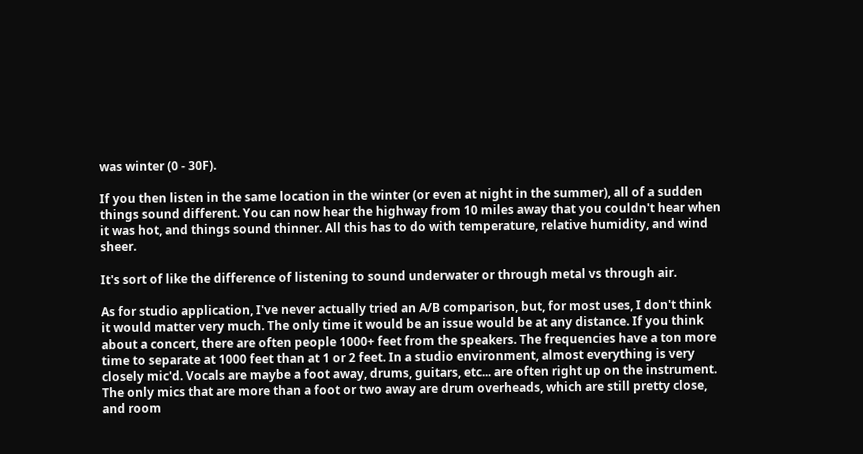was winter (0 - 30F).

If you then listen in the same location in the winter (or even at night in the summer), all of a sudden things sound different. You can now hear the highway from 10 miles away that you couldn't hear when it was hot, and things sound thinner. All this has to do with temperature, relative humidity, and wind sheer.

It's sort of like the difference of listening to sound underwater or through metal vs through air.

As for studio application, I've never actually tried an A/B comparison, but, for most uses, I don't think it would matter very much. The only time it would be an issue would be at any distance. If you think about a concert, there are often people 1000+ feet from the speakers. The frequencies have a ton more time to separate at 1000 feet than at 1 or 2 feet. In a studio environment, almost everything is very closely mic'd. Vocals are maybe a foot away, drums, guitars, etc... are often right up on the instrument. The only mics that are more than a foot or two away are drum overheads, which are still pretty close, and room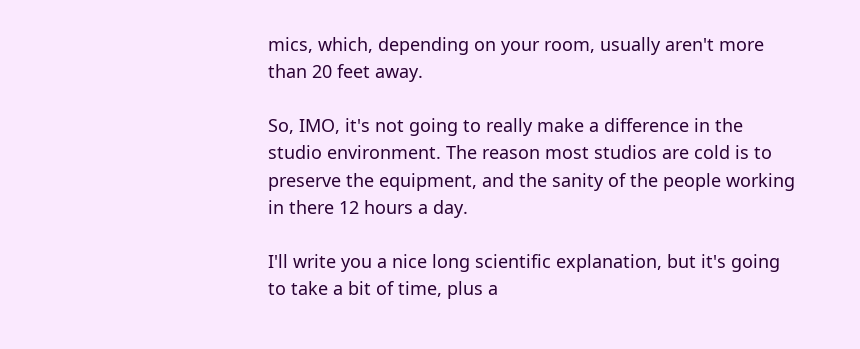mics, which, depending on your room, usually aren't more than 20 feet away.

So, IMO, it's not going to really make a difference in the studio environment. The reason most studios are cold is to preserve the equipment, and the sanity of the people working in there 12 hours a day.

I'll write you a nice long scientific explanation, but it's going to take a bit of time, plus a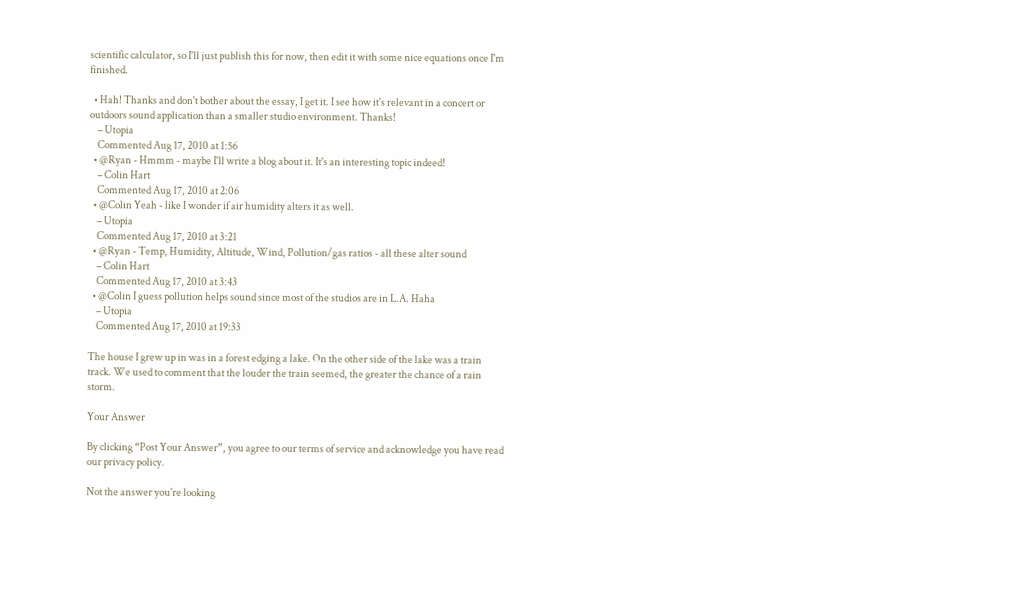scientific calculator, so I'll just publish this for now, then edit it with some nice equations once I'm finished.

  • Hah! Thanks and don't bother about the essay, I get it. I see how it's relevant in a concert or outdoors sound application than a smaller studio environment. Thanks!
    – Utopia
    Commented Aug 17, 2010 at 1:56
  • @Ryan - Hmmm - maybe I'll write a blog about it. It's an interesting topic indeed!
    – Colin Hart
    Commented Aug 17, 2010 at 2:06
  • @Colin Yeah - like I wonder if air humidity alters it as well.
    – Utopia
    Commented Aug 17, 2010 at 3:21
  • @Ryan - Temp, Humidity, Altitude, Wind, Pollution/gas ratios - all these alter sound
    – Colin Hart
    Commented Aug 17, 2010 at 3:43
  • @Colin I guess pollution helps sound since most of the studios are in L.A. Haha
    – Utopia
    Commented Aug 17, 2010 at 19:33

The house I grew up in was in a forest edging a lake. On the other side of the lake was a train track. We used to comment that the louder the train seemed, the greater the chance of a rain storm.

Your Answer

By clicking “Post Your Answer”, you agree to our terms of service and acknowledge you have read our privacy policy.

Not the answer you're looking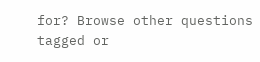for? Browse other questions tagged or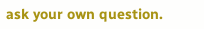ask your own question.